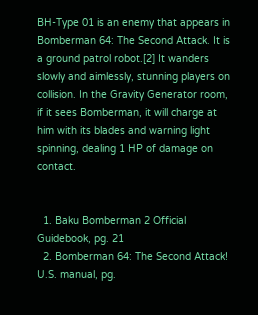BH-Type 01 is an enemy that appears in Bomberman 64: The Second Attack. It is a ground patrol robot.[2] It wanders slowly and aimlessly, stunning players on collision. In the Gravity Generator room, if it sees Bomberman, it will charge at him with its blades and warning light spinning, dealing 1 HP of damage on contact.


  1. Baku Bomberman 2 Official Guidebook, pg. 21
  2. Bomberman 64: The Second Attack! U.S. manual, pg.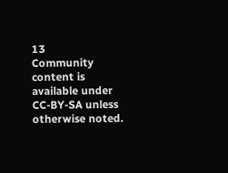13
Community content is available under CC-BY-SA unless otherwise noted.